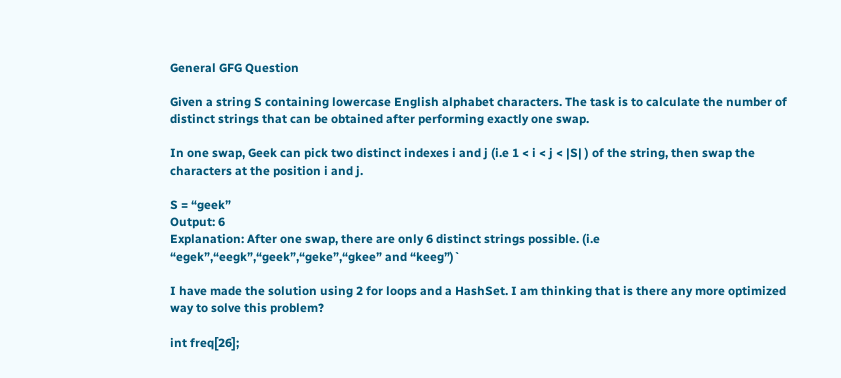General GFG Question

Given a string S containing lowercase English alphabet characters. The task is to calculate the number of distinct strings that can be obtained after performing exactly one swap.

In one swap, Geek can pick two distinct indexes i and j (i.e 1 < i < j < |S| ) of the string, then swap the characters at the position i and j.

S = “geek”
Output: 6
Explanation: After one swap, there are only 6 distinct strings possible. (i.e “egek”,“eegk”,“geek”,“geke”,“gkee” and “keeg”)`

I have made the solution using 2 for loops and a HashSet. I am thinking that is there any more optimized way to solve this problem?

int freq[26];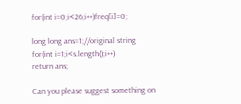for(int i=0;i<26;i++)freq[i]=0;

long long ans=1;//original string
for(int i=1;i<s.length();i++)
return ans;

Can you please suggest something on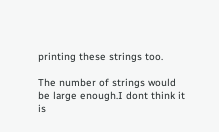printing these strings too.

The number of strings would be large enough.I dont think it is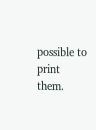possible to print them.